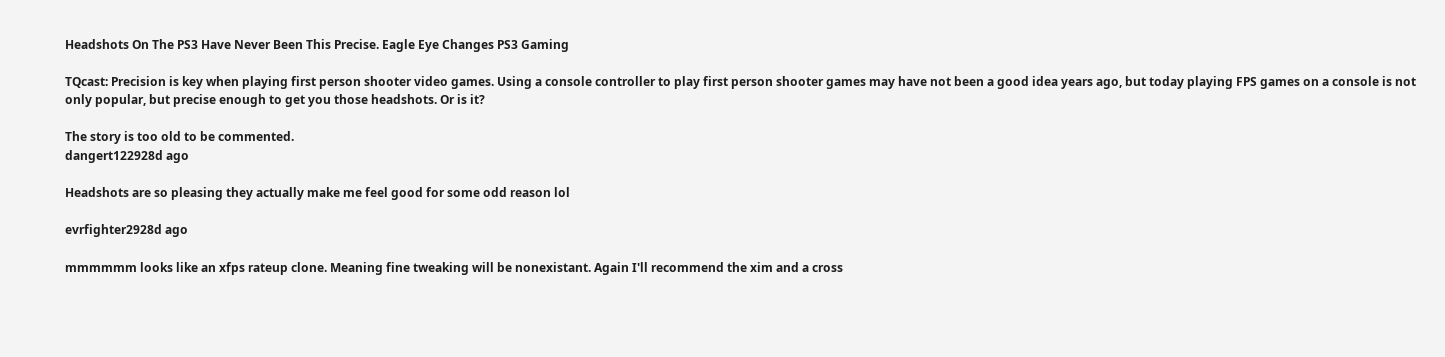Headshots On The PS3 Have Never Been This Precise. Eagle Eye Changes PS3 Gaming

TQcast: Precision is key when playing first person shooter video games. Using a console controller to play first person shooter games may have not been a good idea years ago, but today playing FPS games on a console is not only popular, but precise enough to get you those headshots. Or is it?

The story is too old to be commented.
dangert122928d ago

Headshots are so pleasing they actually make me feel good for some odd reason lol

evrfighter2928d ago

mmmmmm looks like an xfps rateup clone. Meaning fine tweaking will be nonexistant. Again I'll recommend the xim and a cross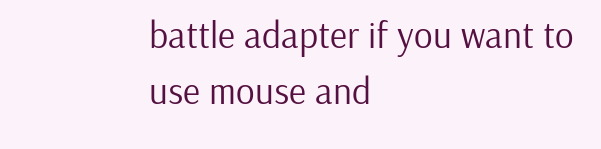battle adapter if you want to use mouse and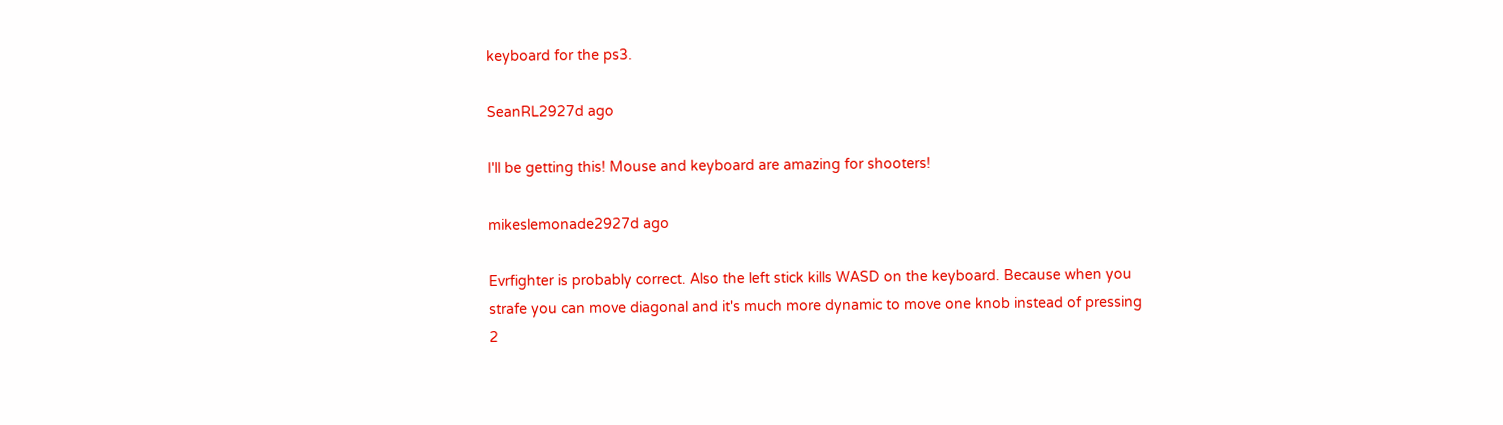keyboard for the ps3.

SeanRL2927d ago

I'll be getting this! Mouse and keyboard are amazing for shooters!

mikeslemonade2927d ago

Evrfighter is probably correct. Also the left stick kills WASD on the keyboard. Because when you strafe you can move diagonal and it's much more dynamic to move one knob instead of pressing 2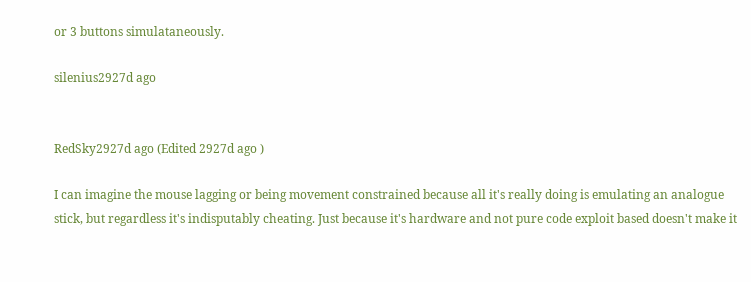or 3 buttons simulataneously.

silenius2927d ago


RedSky2927d ago (Edited 2927d ago )

I can imagine the mouse lagging or being movement constrained because all it's really doing is emulating an analogue stick, but regardless it's indisputably cheating. Just because it's hardware and not pure code exploit based doesn't make it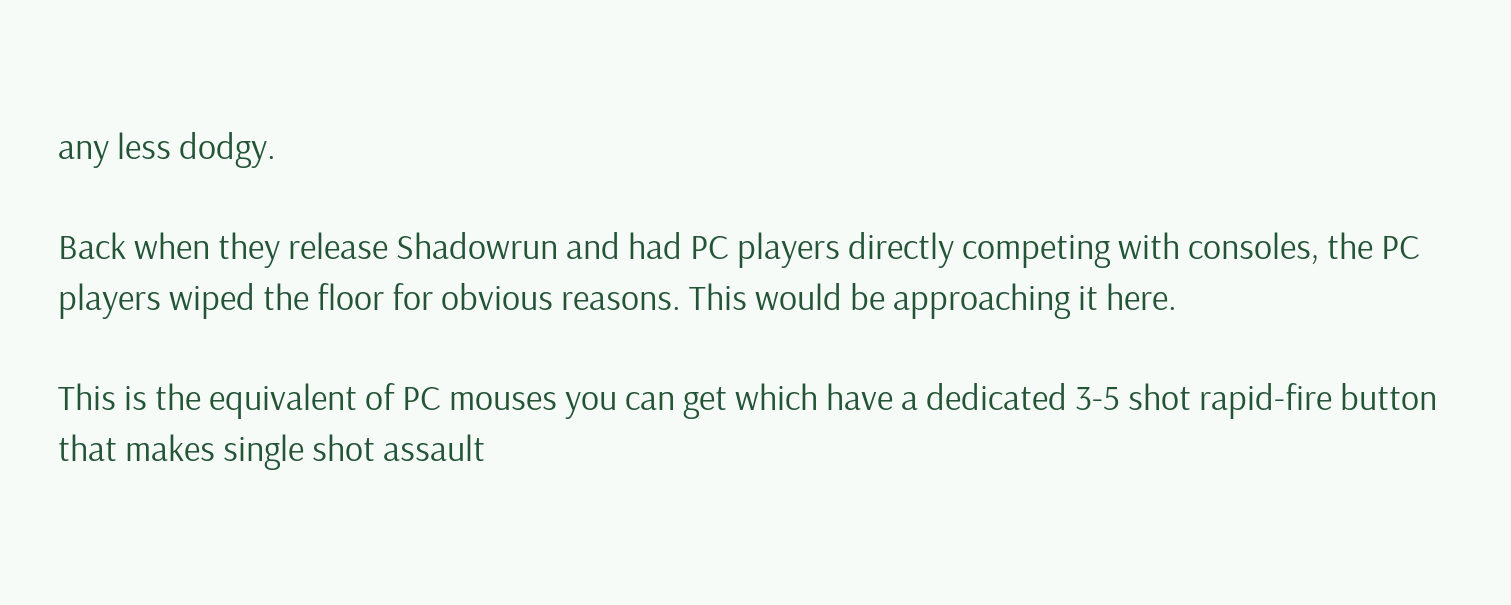any less dodgy.

Back when they release Shadowrun and had PC players directly competing with consoles, the PC players wiped the floor for obvious reasons. This would be approaching it here.

This is the equivalent of PC mouses you can get which have a dedicated 3-5 shot rapid-fire button that makes single shot assault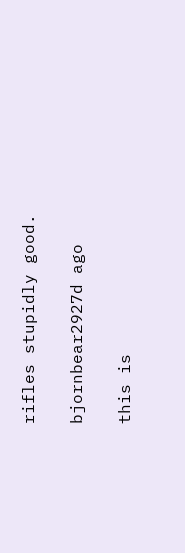rifles stupidly good.

bjornbear2927d ago

this is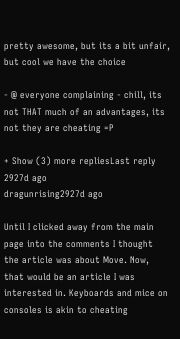pretty awesome, but its a bit unfair, but cool we have the choice

- @ everyone complaining - chill, its not THAT much of an advantages, its not they are cheating =P

+ Show (3) more repliesLast reply 2927d ago
dragunrising2927d ago

Until I clicked away from the main page into the comments I thought the article was about Move. Now, that would be an article I was interested in. Keyboards and mice on consoles is akin to cheating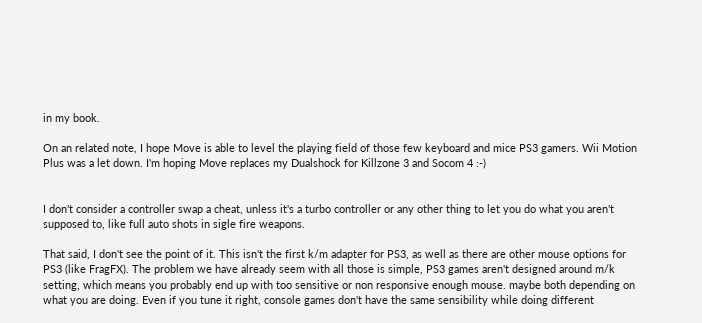in my book.

On an related note, I hope Move is able to level the playing field of those few keyboard and mice PS3 gamers. Wii Motion Plus was a let down. I'm hoping Move replaces my Dualshock for Killzone 3 and Socom 4 :-)


I don't consider a controller swap a cheat, unless it's a turbo controller or any other thing to let you do what you aren't supposed to, like full auto shots in sigle fire weapons.

That said, I don't see the point of it. This isn't the first k/m adapter for PS3, as well as there are other mouse options for PS3 (like FragFX). The problem we have already seem with all those is simple, PS3 games aren't designed around m/k setting, which means you probably end up with too sensitive or non responsive enough mouse. maybe both depending on what you are doing. Even if you tune it right, console games don't have the same sensibility while doing different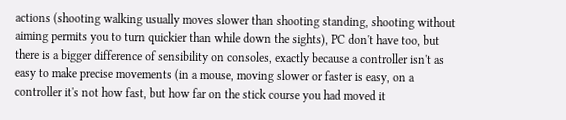actions (shooting walking usually moves slower than shooting standing, shooting without aiming permits you to turn quickier than while down the sights), PC don't have too, but there is a bigger difference of sensibility on consoles, exactly because a controller isn't as easy to make precise movements (in a mouse, moving slower or faster is easy, on a controller it's not how fast, but how far on the stick course you had moved it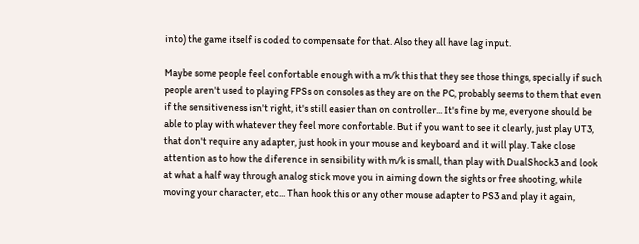into) the game itself is coded to compensate for that. Also they all have lag input.

Maybe some people feel confortable enough with a m/k this that they see those things, specially if such people aren't used to playing FPSs on consoles as they are on the PC, probably seems to them that even if the sensitiveness isn't right, it's still easier than on controller... It's fine by me, everyone should be able to play with whatever they feel more confortable. But if you want to see it clearly, just play UT3, that don't require any adapter, just hook in your mouse and keyboard and it will play. Take close attention as to how the diference in sensibility with m/k is small, than play with DualShock3 and look at what a half way through analog stick move you in aiming down the sights or free shooting, while moving your character, etc... Than hook this or any other mouse adapter to PS3 and play it again,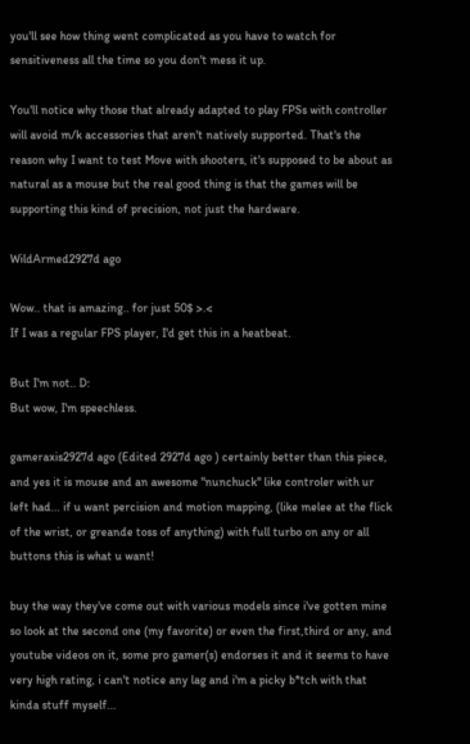you'll see how thing went complicated as you have to watch for sensitiveness all the time so you don't mess it up.

You'll notice why those that already adapted to play FPSs with controller will avoid m/k accessories that aren't natively supported. That's the reason why I want to test Move with shooters, it's supposed to be about as natural as a mouse but the real good thing is that the games will be supporting this kind of precision, not just the hardware.

WildArmed2927d ago

Wow.. that is amazing.. for just 50$ >.<
If I was a regular FPS player, I'd get this in a heatbeat.

But I'm not.. D:
But wow, I'm speechless.

gameraxis2927d ago (Edited 2927d ago ) certainly better than this piece, and yes it is mouse and an awesome "nunchuck" like controler with ur left had... if u want percision and motion mapping, (like melee at the flick of the wrist, or greande toss of anything) with full turbo on any or all buttons this is what u want!

buy the way they've come out with various models since i've gotten mine so look at the second one (my favorite) or even the first,third or any, and youtube videos on it, some pro gamer(s) endorses it and it seems to have very high rating, i can't notice any lag and i'm a picky b*tch with that kinda stuff myself...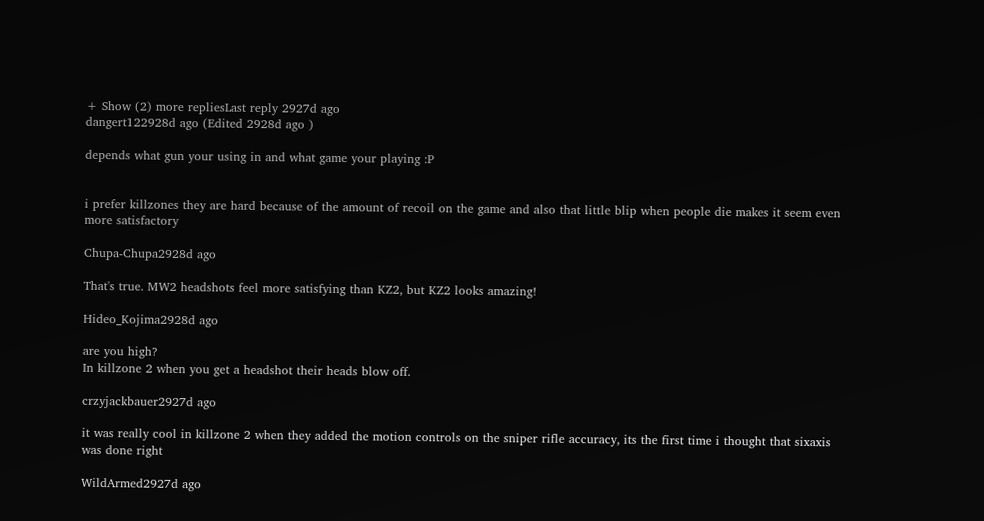+ Show (2) more repliesLast reply 2927d ago
dangert122928d ago (Edited 2928d ago )

depends what gun your using in and what game your playing :P


i prefer killzones they are hard because of the amount of recoil on the game and also that little blip when people die makes it seem even more satisfactory

Chupa-Chupa2928d ago

That's true. MW2 headshots feel more satisfying than KZ2, but KZ2 looks amazing!

Hideo_Kojima2928d ago

are you high?
In killzone 2 when you get a headshot their heads blow off.

crzyjackbauer2927d ago

it was really cool in killzone 2 when they added the motion controls on the sniper rifle accuracy, its the first time i thought that sixaxis was done right

WildArmed2927d ago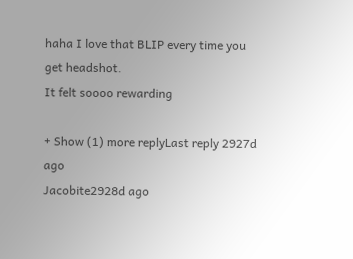haha I love that BLIP every time you get headshot.
It felt soooo rewarding

+ Show (1) more replyLast reply 2927d ago
Jacobite2928d ago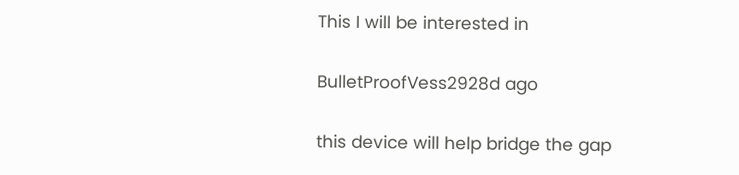This I will be interested in

BulletProofVess2928d ago

this device will help bridge the gap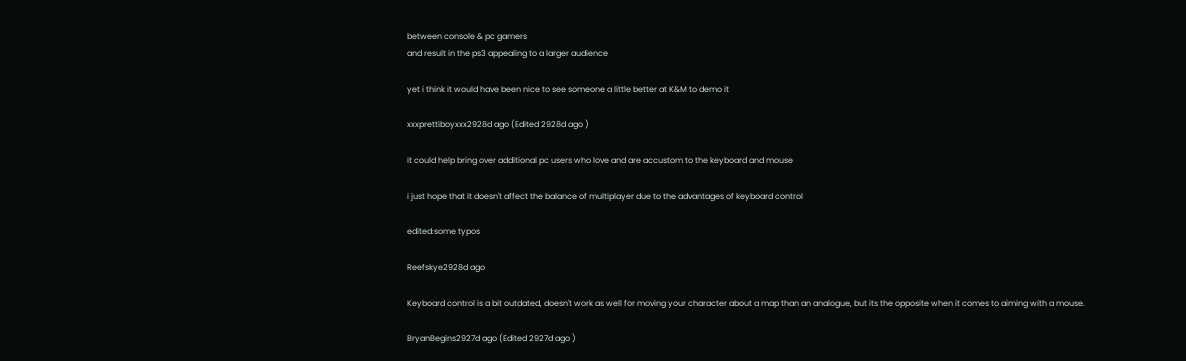between console & pc gamers
and result in the ps3 appealing to a larger audience

yet i think it would have been nice to see someone a little better at K&M to demo it

xxxprettiboyxxx2928d ago (Edited 2928d ago )

it could help bring over additional pc users who love and are accustom to the keyboard and mouse

i just hope that it doesn't affect the balance of multiplayer due to the advantages of keyboard control

edited:some typos

Reefskye2928d ago

Keyboard control is a bit outdated, doesn't work as well for moving your character about a map than an analogue, but its the opposite when it comes to aiming with a mouse.

BryanBegins2927d ago (Edited 2927d ago )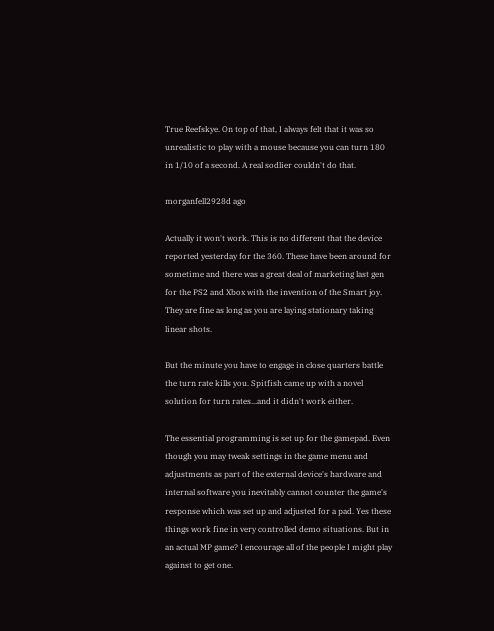True Reefskye. On top of that, I always felt that it was so unrealistic to play with a mouse because you can turn 180 in 1/10 of a second. A real sodlier couldn't do that.

morganfell2928d ago

Actually it won't work. This is no different that the device reported yesterday for the 360. These have been around for sometime and there was a great deal of marketing last gen for the PS2 and Xbox with the invention of the Smart joy. They are fine as long as you are laying stationary taking linear shots.

But the minute you have to engage in close quarters battle the turn rate kills you. Spitfish came up with a novel solution for turn rates...and it didn't work either.

The essential programming is set up for the gamepad. Even though you may tweak settings in the game menu and adjustments as part of the external device's hardware and internal software you inevitably cannot counter the game's response which was set up and adjusted for a pad. Yes these things work fine in very controlled demo situations. But in an actual MP game? I encourage all of the people I might play against to get one.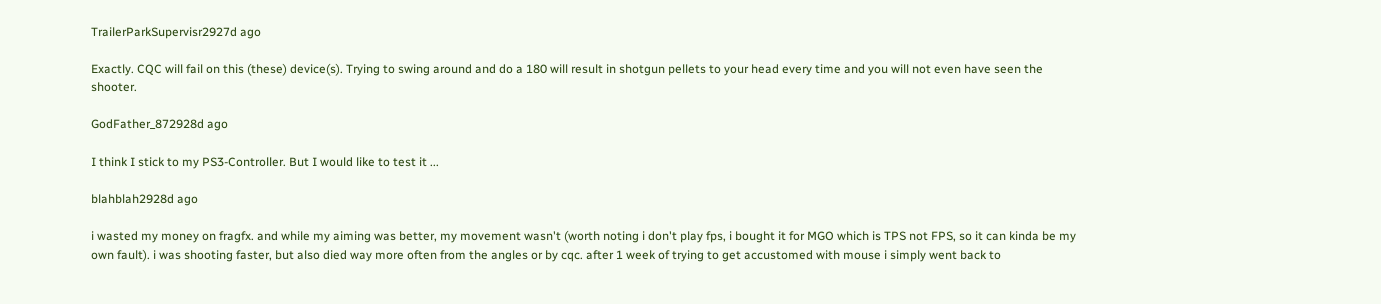TrailerParkSupervisr2927d ago

Exactly. CQC will fail on this (these) device(s). Trying to swing around and do a 180 will result in shotgun pellets to your head every time and you will not even have seen the shooter.

GodFather_872928d ago

I think I stick to my PS3-Controller. But I would like to test it ...

blahblah2928d ago

i wasted my money on fragfx. and while my aiming was better, my movement wasn't (worth noting i don't play fps, i bought it for MGO which is TPS not FPS, so it can kinda be my own fault). i was shooting faster, but also died way more often from the angles or by cqc. after 1 week of trying to get accustomed with mouse i simply went back to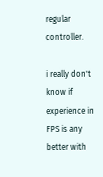regular controller.

i really don't know if experience in FPS is any better with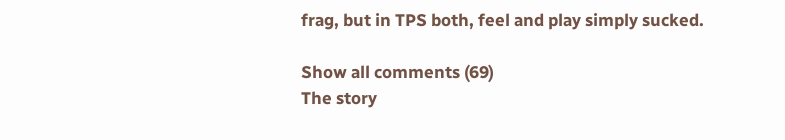frag, but in TPS both, feel and play simply sucked.

Show all comments (69)
The story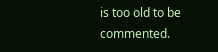is too old to be commented.